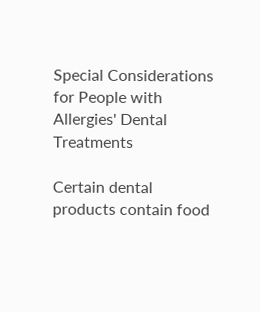Special Considerations for People with Allergies' Dental Treatments

Certain dental products contain food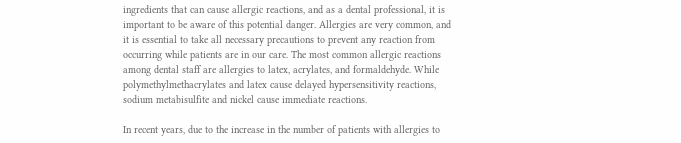ingredients that can cause allergic reactions, and as a dental professional, it is important to be aware of this potential danger. Allergies are very common, and it is essential to take all necessary precautions to prevent any reaction from occurring while patients are in our care. The most common allergic reactions among dental staff are allergies to latex, acrylates, and formaldehyde. While polymethylmethacrylates and latex cause delayed hypersensitivity reactions, sodium metabisulfite and nickel cause immediate reactions.

In recent years, due to the increase in the number of patients with allergies to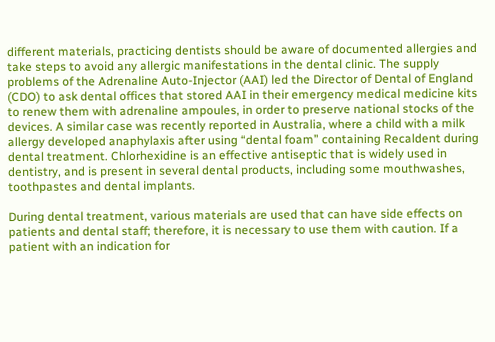different materials, practicing dentists should be aware of documented allergies and take steps to avoid any allergic manifestations in the dental clinic. The supply problems of the Adrenaline Auto-Injector (AAI) led the Director of Dental of England (CDO) to ask dental offices that stored AAI in their emergency medical medicine kits to renew them with adrenaline ampoules, in order to preserve national stocks of the devices. A similar case was recently reported in Australia, where a child with a milk allergy developed anaphylaxis after using “dental foam” containing Recaldent during dental treatment. Chlorhexidine is an effective antiseptic that is widely used in dentistry, and is present in several dental products, including some mouthwashes, toothpastes and dental implants.

During dental treatment, various materials are used that can have side effects on patients and dental staff; therefore, it is necessary to use them with caution. If a patient with an indication for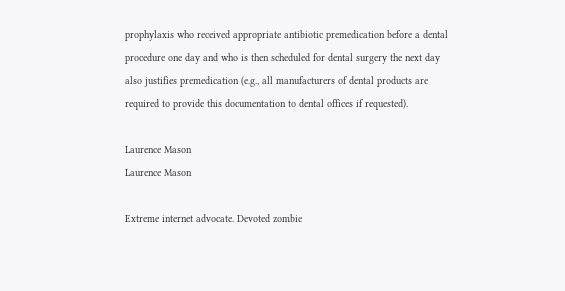prophylaxis who received appropriate antibiotic premedication before a dental procedure one day and who is then scheduled for dental surgery the next day also justifies premedication (e.g., all manufacturers of dental products are required to provide this documentation to dental offices if requested).

Laurence Mason
Laurence Mason

Extreme internet advocate. Devoted zombie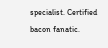specialist. Certified bacon fanatic.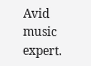Avid music expert.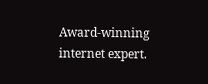Award-winning internet expert.